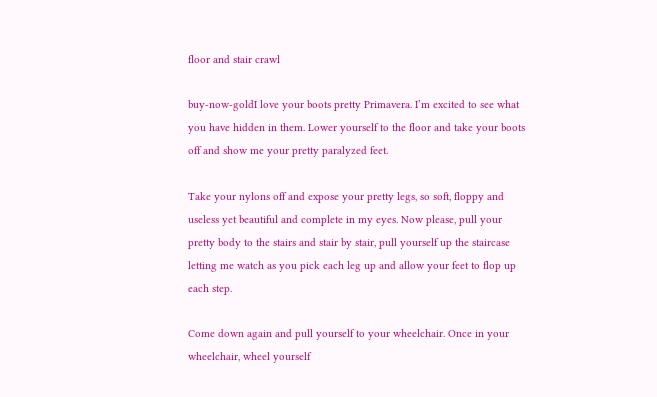floor and stair crawl

buy-now-goldI love your boots pretty Primavera. I’m excited to see what you have hidden in them. Lower yourself to the floor and take your boots off and show me your pretty paralyzed feet.

Take your nylons off and expose your pretty legs, so soft, floppy and useless yet beautiful and complete in my eyes. Now please, pull your pretty body to the stairs and stair by stair, pull yourself up the staircase letting me watch as you pick each leg up and allow your feet to flop up each step.

Come down again and pull yourself to your wheelchair. Once in your wheelchair, wheel yourself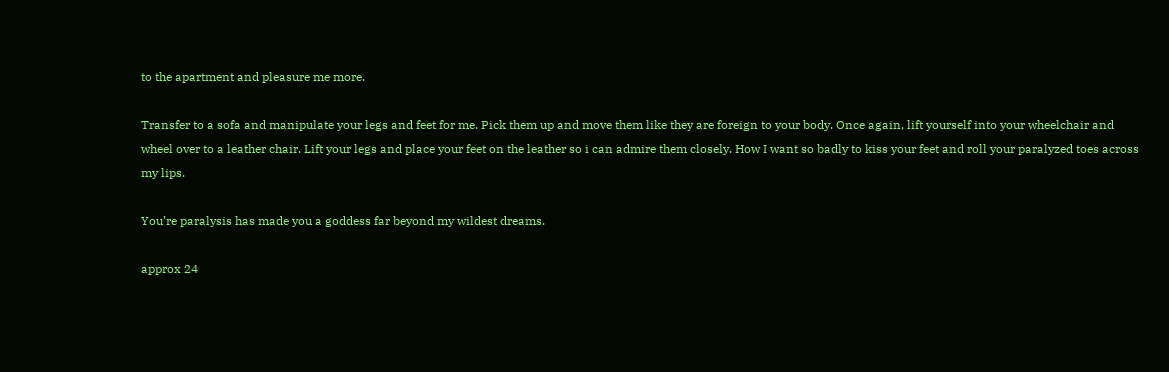to the apartment and pleasure me more.

Transfer to a sofa and manipulate your legs and feet for me. Pick them up and move them like they are foreign to your body. Once again, lift yourself into your wheelchair and wheel over to a leather chair. Lift your legs and place your feet on the leather so i can admire them closely. How I want so badly to kiss your feet and roll your paralyzed toes across my lips.

You’re paralysis has made you a goddess far beyond my wildest dreams.

approx 24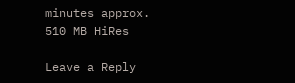minutes approx.
510 MB HiRes

Leave a Reply